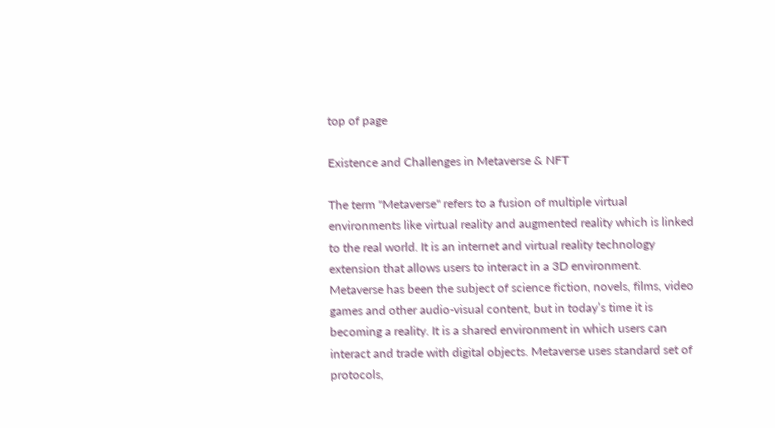top of page

Existence and Challenges in Metaverse & NFT

The term "Metaverse" refers to a fusion of multiple virtual environments like virtual reality and augmented reality which is linked to the real world. It is an internet and virtual reality technology extension that allows users to interact in a 3D environment. Metaverse has been the subject of science fiction, novels, films, video games and other audio-visual content, but in today’s time it is becoming a reality. It is a shared environment in which users can interact and trade with digital objects. Metaverse uses standard set of protocols,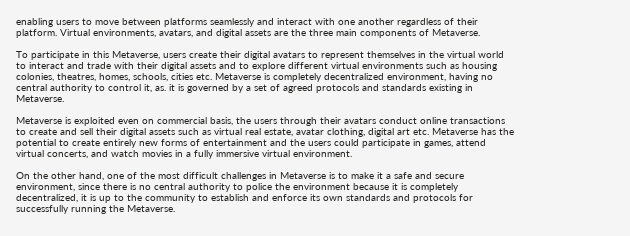enabling users to move between platforms seamlessly and interact with one another regardless of their platform. Virtual environments, avatars, and digital assets are the three main components of Metaverse.

To participate in this Metaverse, users create their digital avatars to represent themselves in the virtual world to interact and trade with their digital assets and to explore different virtual environments such as housing colonies, theatres, homes, schools, cities etc. Metaverse is completely decentralized environment, having no central authority to control it, as. it is governed by a set of agreed protocols and standards existing in Metaverse.

Metaverse is exploited even on commercial basis, the users through their avatars conduct online transactions to create and sell their digital assets such as virtual real estate, avatar clothing, digital art etc. Metaverse has the potential to create entirely new forms of entertainment and the users could participate in games, attend virtual concerts, and watch movies in a fully immersive virtual environment.

On the other hand, one of the most difficult challenges in Metaverse is to make it a safe and secure environment, since there is no central authority to police the environment because it is completely decentralized, it is up to the community to establish and enforce its own standards and protocols for successfully running the Metaverse.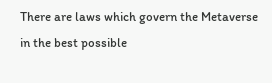There are laws which govern the Metaverse in the best possible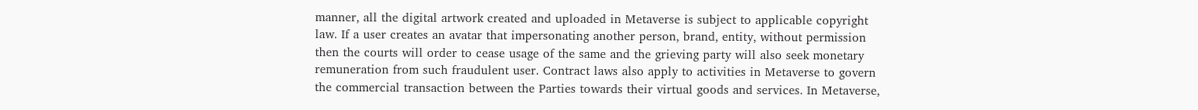manner, all the digital artwork created and uploaded in Metaverse is subject to applicable copyright law. If a user creates an avatar that impersonating another person, brand, entity, without permission then the courts will order to cease usage of the same and the grieving party will also seek monetary remuneration from such fraudulent user. Contract laws also apply to activities in Metaverse to govern the commercial transaction between the Parties towards their virtual goods and services. In Metaverse,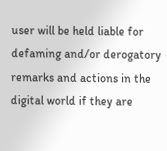user will be held liable for defaming and/or derogatory remarks and actions in the digital world if they are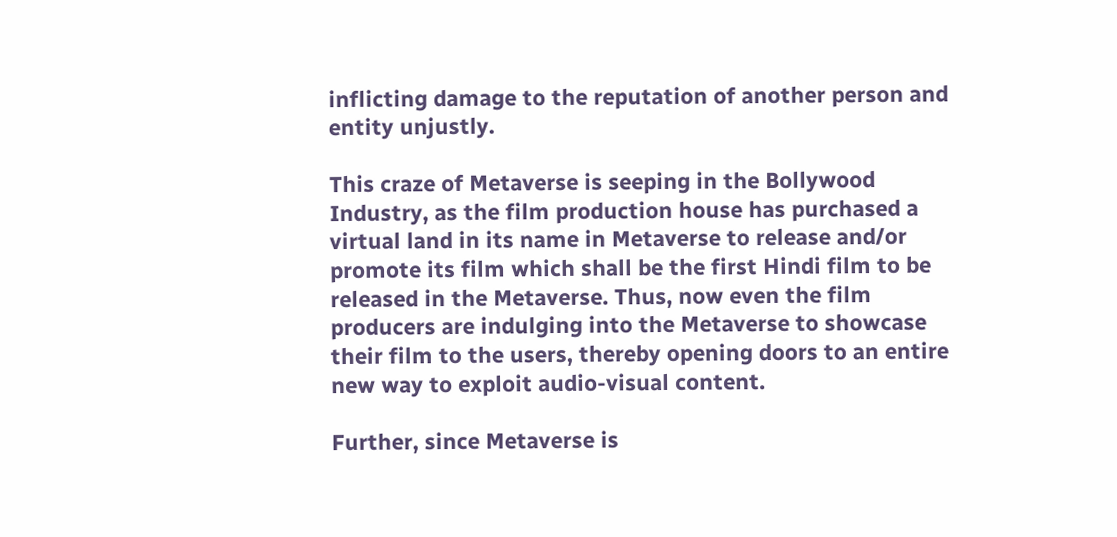inflicting damage to the reputation of another person and entity unjustly.

This craze of Metaverse is seeping in the Bollywood Industry, as the film production house has purchased a virtual land in its name in Metaverse to release and/or promote its film which shall be the first Hindi film to be released in the Metaverse. Thus, now even the film producers are indulging into the Metaverse to showcase their film to the users, thereby opening doors to an entire new way to exploit audio-visual content.

Further, since Metaverse is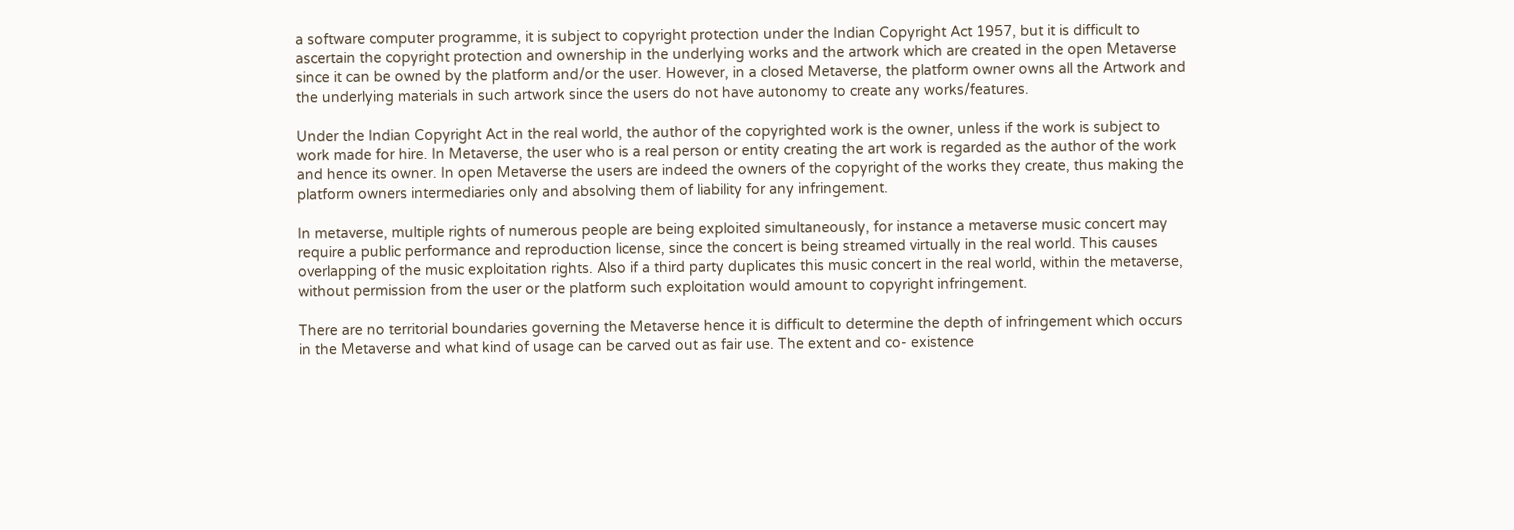a software computer programme, it is subject to copyright protection under the Indian Copyright Act 1957, but it is difficult to ascertain the copyright protection and ownership in the underlying works and the artwork which are created in the open Metaverse since it can be owned by the platform and/or the user. However, in a closed Metaverse, the platform owner owns all the Artwork and the underlying materials in such artwork since the users do not have autonomy to create any works/features.

Under the Indian Copyright Act in the real world, the author of the copyrighted work is the owner, unless if the work is subject to work made for hire. In Metaverse, the user who is a real person or entity creating the art work is regarded as the author of the work and hence its owner. In open Metaverse the users are indeed the owners of the copyright of the works they create, thus making the platform owners intermediaries only and absolving them of liability for any infringement.

In metaverse, multiple rights of numerous people are being exploited simultaneously, for instance a metaverse music concert may require a public performance and reproduction license, since the concert is being streamed virtually in the real world. This causes overlapping of the music exploitation rights. Also if a third party duplicates this music concert in the real world, within the metaverse, without permission from the user or the platform such exploitation would amount to copyright infringement.

There are no territorial boundaries governing the Metaverse hence it is difficult to determine the depth of infringement which occurs in the Metaverse and what kind of usage can be carved out as fair use. The extent and co- existence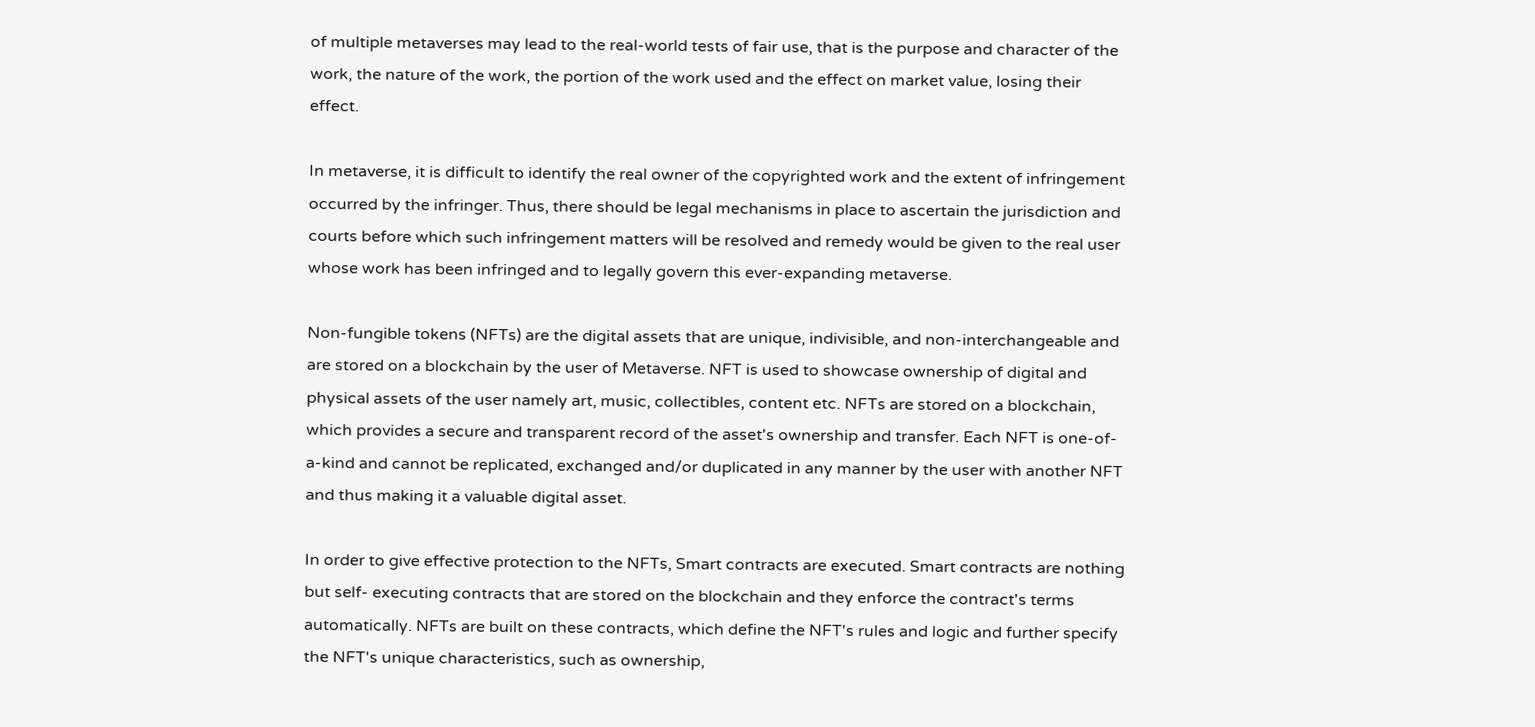of multiple metaverses may lead to the real-world tests of fair use, that is the purpose and character of the work, the nature of the work, the portion of the work used and the effect on market value, losing their effect.

In metaverse, it is difficult to identify the real owner of the copyrighted work and the extent of infringement occurred by the infringer. Thus, there should be legal mechanisms in place to ascertain the jurisdiction and courts before which such infringement matters will be resolved and remedy would be given to the real user whose work has been infringed and to legally govern this ever-expanding metaverse.

Non-fungible tokens (NFTs) are the digital assets that are unique, indivisible, and non-interchangeable and are stored on a blockchain by the user of Metaverse. NFT is used to showcase ownership of digital and physical assets of the user namely art, music, collectibles, content etc. NFTs are stored on a blockchain, which provides a secure and transparent record of the asset's ownership and transfer. Each NFT is one-of-a-kind and cannot be replicated, exchanged and/or duplicated in any manner by the user with another NFT and thus making it a valuable digital asset.

In order to give effective protection to the NFTs, Smart contracts are executed. Smart contracts are nothing but self- executing contracts that are stored on the blockchain and they enforce the contract's terms automatically. NFTs are built on these contracts, which define the NFT's rules and logic and further specify the NFT's unique characteristics, such as ownership,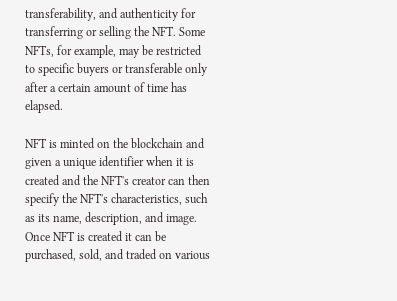transferability, and authenticity for transferring or selling the NFT. Some NFTs, for example, may be restricted to specific buyers or transferable only after a certain amount of time has elapsed.

NFT is minted on the blockchain and given a unique identifier when it is created and the NFT's creator can then specify the NFT's characteristics, such as its name, description, and image. Once NFT is created it can be purchased, sold, and traded on various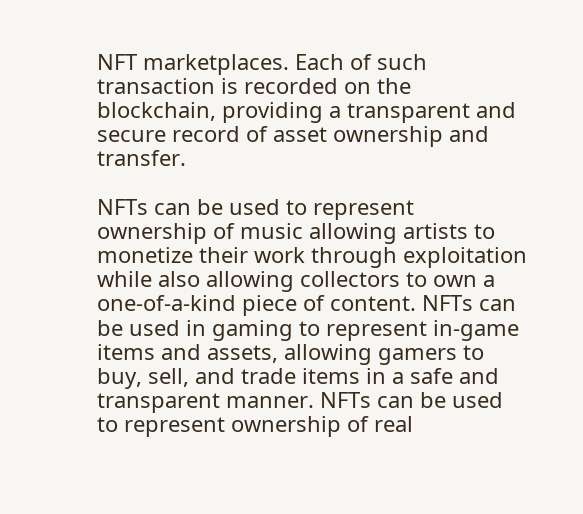NFT marketplaces. Each of such transaction is recorded on the blockchain, providing a transparent and secure record of asset ownership and transfer.

NFTs can be used to represent ownership of music allowing artists to monetize their work through exploitation while also allowing collectors to own a one-of-a-kind piece of content. NFTs can be used in gaming to represent in-game items and assets, allowing gamers to buy, sell, and trade items in a safe and transparent manner. NFTs can be used to represent ownership of real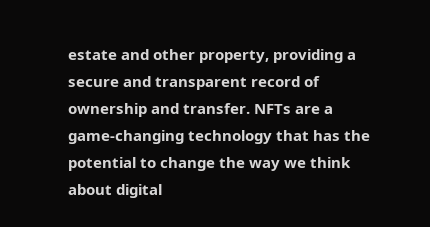estate and other property, providing a secure and transparent record of ownership and transfer. NFTs are a game-changing technology that has the potential to change the way we think about digital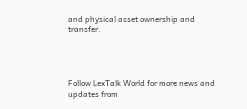and physical asset ownership and transfer.




Follow LexTalk World for more news and updates from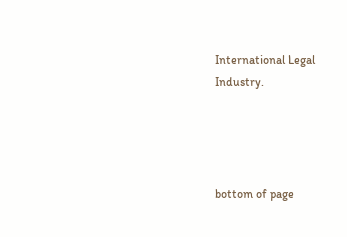International Legal Industry.




bottom of page